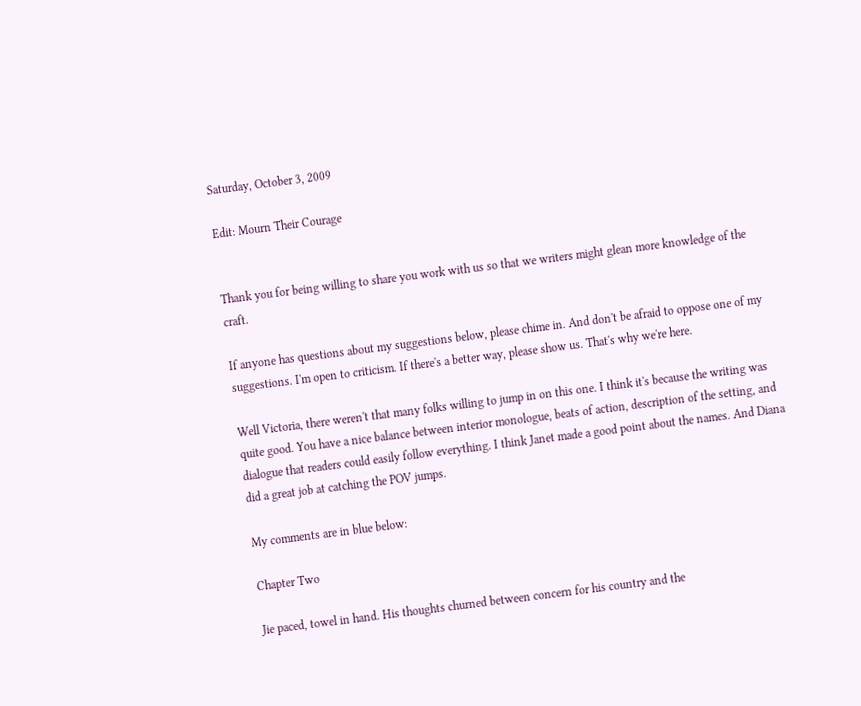Saturday, October 3, 2009

Edit: Mourn Their Courage


Thank you for being willing to share you work with us so that we writers might glean more knowledge of the craft.

If anyone has questions about my suggestions below, please chime in. And don't be afraid to oppose one of my suggestions. I'm open to criticism. If there's a better way, please show us. That's why we're here.

Well Victoria, there weren't that many folks willing to jump in on this one. I think it's because the writing was quite good. You have a nice balance between interior monologue, beats of action, description of the setting, and dialogue that readers could easily follow everything. I think Janet made a good point about the names. And Diana did a great job at catching the POV jumps.

My comments are in blue below:

Chapter Two

Jie paced, towel in hand. His thoughts churned between concern for his country and the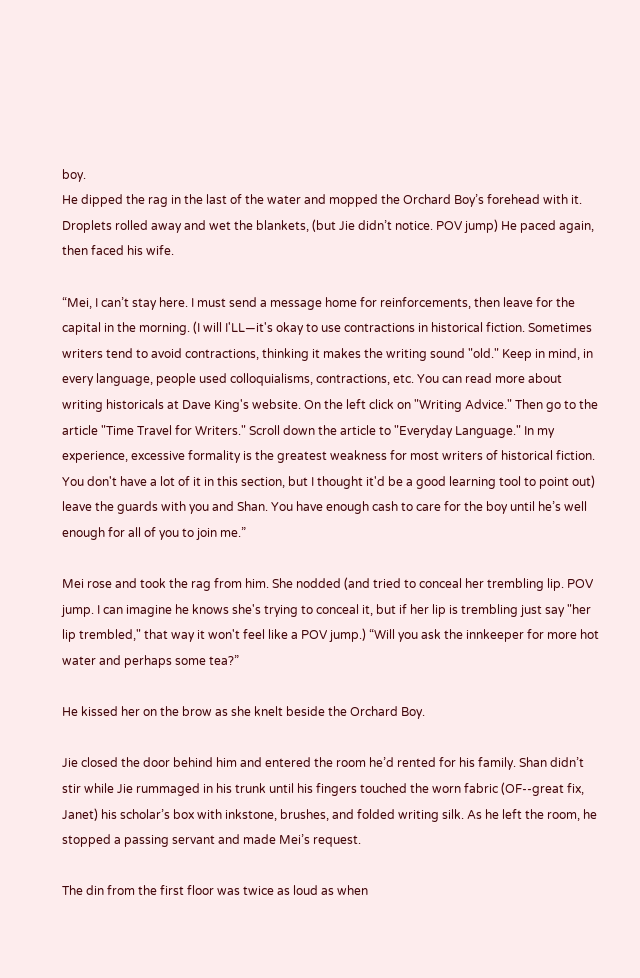boy.
He dipped the rag in the last of the water and mopped the Orchard Boy’s forehead with it. Droplets rolled away and wet the blankets, (but Jie didn’t notice. POV jump) He paced again, then faced his wife.

“Mei, I can’t stay here. I must send a message home for reinforcements, then leave for the capital in the morning. (I will I'LL—it's okay to use contractions in historical fiction. Sometimes writers tend to avoid contractions, thinking it makes the writing sound "old." Keep in mind, in every language, people used colloquialisms, contractions, etc. You can read more about writing historicals at Dave King's website. On the left click on "Writing Advice." Then go to the article "Time Travel for Writers." Scroll down the article to "Everyday Language." In my experience, excessive formality is the greatest weakness for most writers of historical fiction. You don't have a lot of it in this section, but I thought it'd be a good learning tool to point out) leave the guards with you and Shan. You have enough cash to care for the boy until he’s well enough for all of you to join me.”

Mei rose and took the rag from him. She nodded (and tried to conceal her trembling lip. POV jump. I can imagine he knows she's trying to conceal it, but if her lip is trembling just say "her lip trembled," that way it won't feel like a POV jump.) “Will you ask the innkeeper for more hot water and perhaps some tea?”

He kissed her on the brow as she knelt beside the Orchard Boy.

Jie closed the door behind him and entered the room he’d rented for his family. Shan didn’t stir while Jie rummaged in his trunk until his fingers touched the worn fabric (OF--great fix, Janet) his scholar’s box with inkstone, brushes, and folded writing silk. As he left the room, he stopped a passing servant and made Mei’s request.

The din from the first floor was twice as loud as when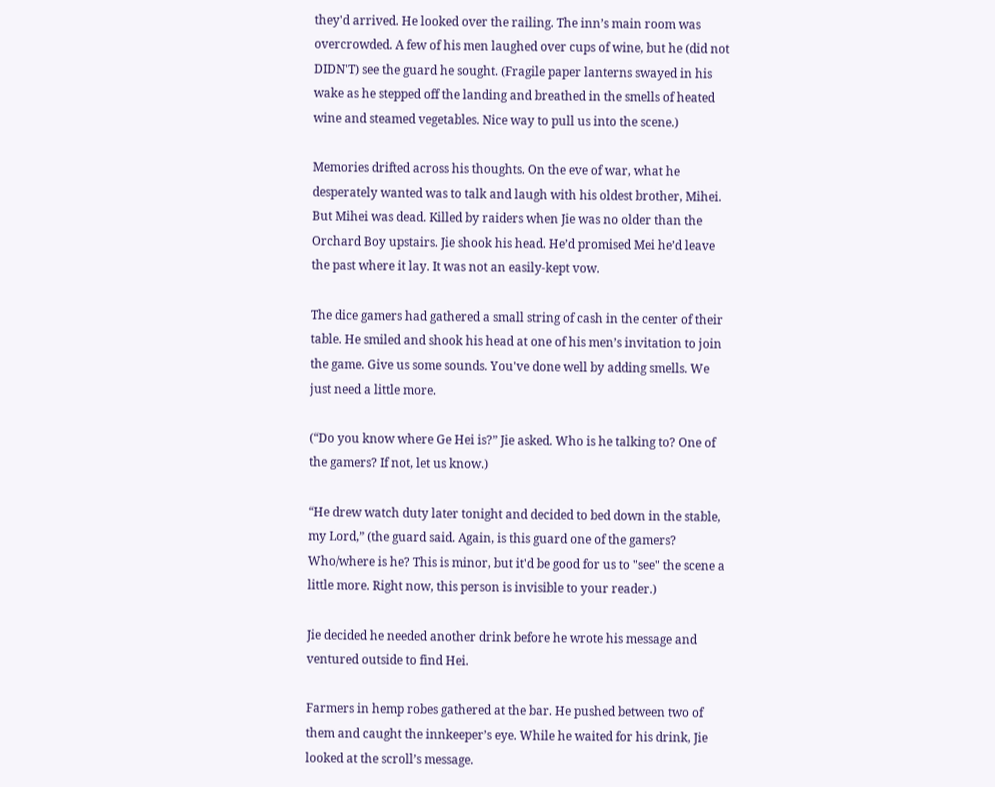they'd arrived. He looked over the railing. The inn’s main room was overcrowded. A few of his men laughed over cups of wine, but he (did not DIDN'T) see the guard he sought. (Fragile paper lanterns swayed in his wake as he stepped off the landing and breathed in the smells of heated wine and steamed vegetables. Nice way to pull us into the scene.)

Memories drifted across his thoughts. On the eve of war, what he desperately wanted was to talk and laugh with his oldest brother, Mihei. But Mihei was dead. Killed by raiders when Jie was no older than the Orchard Boy upstairs. Jie shook his head. He’d promised Mei he’d leave the past where it lay. It was not an easily-kept vow.

The dice gamers had gathered a small string of cash in the center of their table. He smiled and shook his head at one of his men’s invitation to join the game. Give us some sounds. You've done well by adding smells. We just need a little more.

(“Do you know where Ge Hei is?” Jie asked. Who is he talking to? One of the gamers? If not, let us know.)

“He drew watch duty later tonight and decided to bed down in the stable, my Lord,” (the guard said. Again, is this guard one of the gamers? Who/where is he? This is minor, but it'd be good for us to "see" the scene a little more. Right now, this person is invisible to your reader.)

Jie decided he needed another drink before he wrote his message and ventured outside to find Hei.

Farmers in hemp robes gathered at the bar. He pushed between two of them and caught the innkeeper’s eye. While he waited for his drink, Jie looked at the scroll’s message.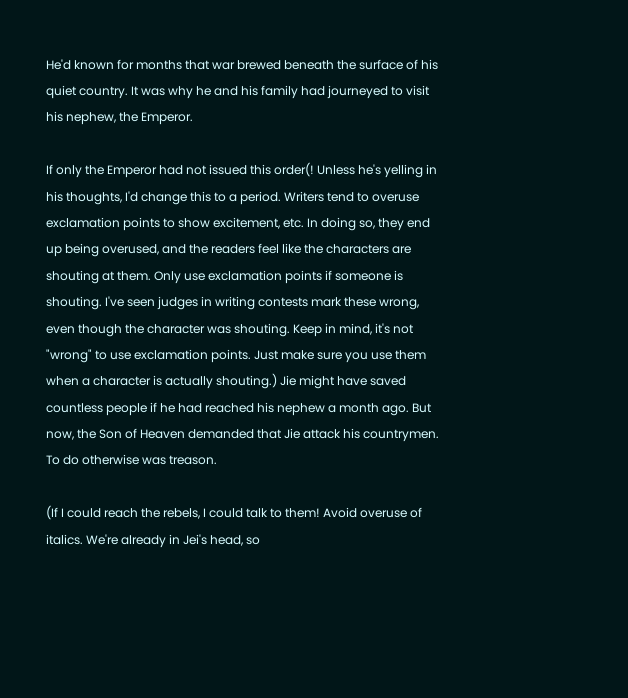He'd known for months that war brewed beneath the surface of his quiet country. It was why he and his family had journeyed to visit his nephew, the Emperor.

If only the Emperor had not issued this order(! Unless he's yelling in his thoughts, I'd change this to a period. Writers tend to overuse exclamation points to show excitement, etc. In doing so, they end up being overused, and the readers feel like the characters are shouting at them. Only use exclamation points if someone is shouting. I've seen judges in writing contests mark these wrong, even though the character was shouting. Keep in mind, it's not "wrong" to use exclamation points. Just make sure you use them when a character is actually shouting.) Jie might have saved countless people if he had reached his nephew a month ago. But now, the Son of Heaven demanded that Jie attack his countrymen. To do otherwise was treason.

(If I could reach the rebels, I could talk to them! Avoid overuse of italics. We're already in Jei's head, so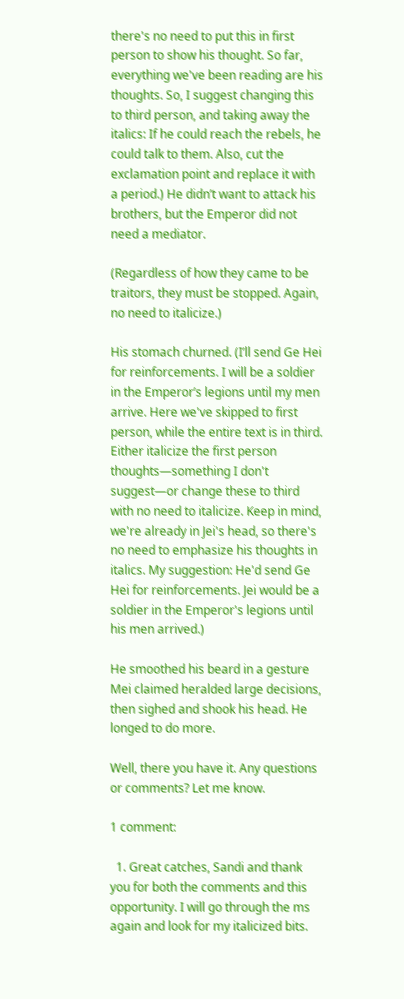there's no need to put this in first person to show his thought. So far, everything we've been reading are his thoughts. So, I suggest changing this to third person, and taking away the italics: If he could reach the rebels, he could talk to them. Also, cut the exclamation point and replace it with a period.) He didn’t want to attack his brothers, but the Emperor did not need a mediator.

(Regardless of how they came to be traitors, they must be stopped. Again, no need to italicize.)

His stomach churned. (I’ll send Ge Hei for reinforcements. I will be a soldier in the Emperor’s legions until my men arrive. Here we've skipped to first person, while the entire text is in third. Either italicize the first person thoughts—something I don't suggest—or change these to third with no need to italicize. Keep in mind, we're already in Jei's head, so there's no need to emphasize his thoughts in italics. My suggestion: He'd send Ge Hei for reinforcements. Jei would be a soldier in the Emperor's legions until his men arrived.)

He smoothed his beard in a gesture Mei claimed heralded large decisions, then sighed and shook his head. He longed to do more.

Well, there you have it. Any questions or comments? Let me know.

1 comment:

  1. Great catches, Sandi and thank you for both the comments and this opportunity. I will go through the ms again and look for my italicized bits.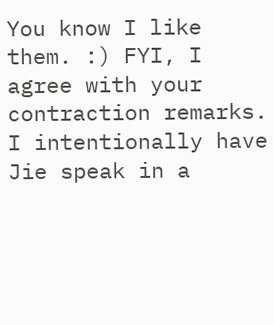You know I like them. :) FYI, I agree with your contraction remarks. I intentionally have Jie speak in a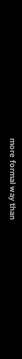more formal way than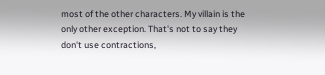most of the other characters. My villain is the only other exception. That's not to say they don't use contractions,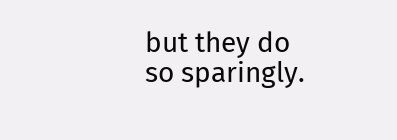but they do so sparingly.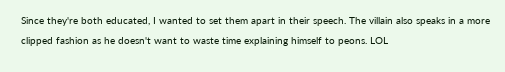Since they're both educated, I wanted to set them apart in their speech. The villain also speaks in a more clipped fashion as he doesn't want to waste time explaining himself to peons. LOL